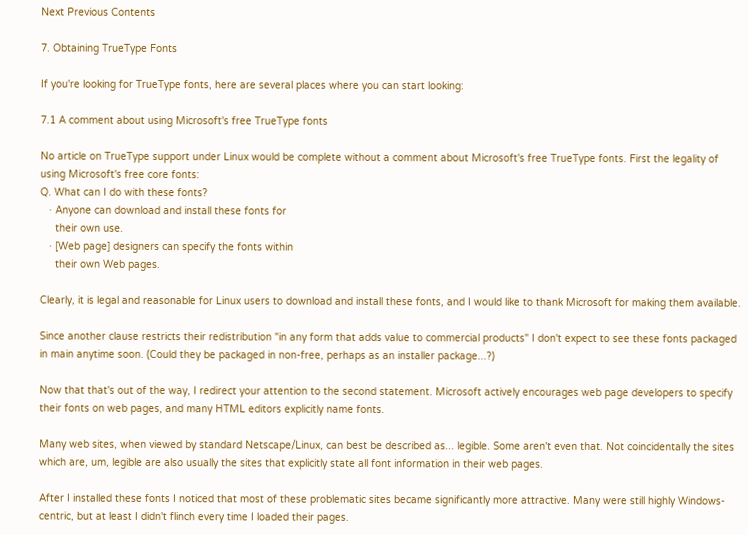Next Previous Contents

7. Obtaining TrueType Fonts

If you're looking for TrueType fonts, here are several places where you can start looking:

7.1 A comment about using Microsoft's free TrueType fonts

No article on TrueType support under Linux would be complete without a comment about Microsoft's free TrueType fonts. First the legality of using Microsoft's free core fonts:
Q. What can I do with these fonts?
   · Anyone can download and install these fonts for
     their own use.
   · [Web page] designers can specify the fonts within
     their own Web pages.

Clearly, it is legal and reasonable for Linux users to download and install these fonts, and I would like to thank Microsoft for making them available.

Since another clause restricts their redistribution "in any form that adds value to commercial products" I don't expect to see these fonts packaged in main anytime soon. (Could they be packaged in non-free, perhaps as an installer package...?)

Now that that's out of the way, I redirect your attention to the second statement. Microsoft actively encourages web page developers to specify their fonts on web pages, and many HTML editors explicitly name fonts.

Many web sites, when viewed by standard Netscape/Linux, can best be described as... legible. Some aren't even that. Not coincidentally the sites which are, um, legible are also usually the sites that explicitly state all font information in their web pages.

After I installed these fonts I noticed that most of these problematic sites became significantly more attractive. Many were still highly Windows-centric, but at least I didn't flinch every time I loaded their pages.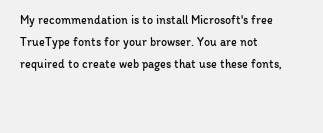My recommendation is to install Microsoft's free TrueType fonts for your browser. You are not required to create web pages that use these fonts,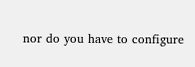nor do you have to configure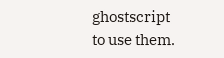ghostscript to use them.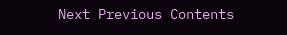Next Previous Contents